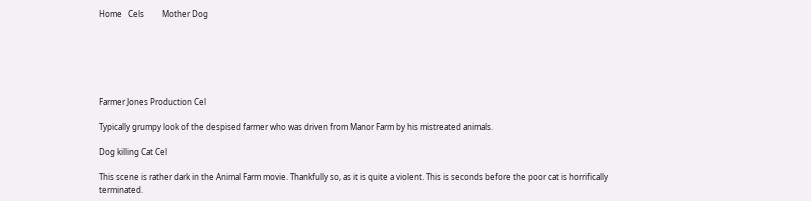Home   Cels         Mother Dog






Farmer Jones Production Cel

Typically grumpy look of the despised farmer who was driven from Manor Farm by his mistreated animals.

Dog killing Cat Cel

This scene is rather dark in the Animal Farm movie. Thankfully so, as it is quite a violent. This is seconds before the poor cat is horrifically terminated.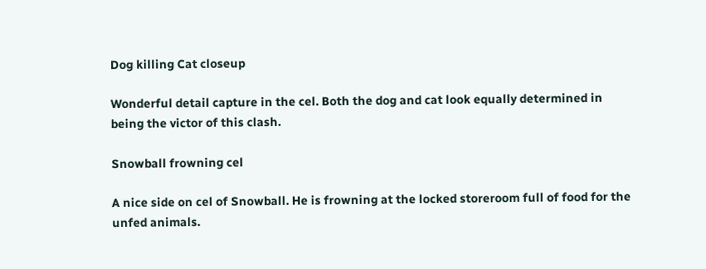Dog killing Cat closeup

Wonderful detail capture in the cel. Both the dog and cat look equally determined in being the victor of this clash.

Snowball frowning cel

A nice side on cel of Snowball. He is frowning at the locked storeroom full of food for the unfed animals.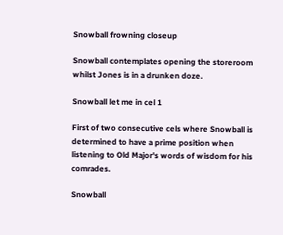Snowball frowning closeup

Snowball contemplates opening the storeroom whilst Jones is in a drunken doze.

Snowball let me in cel 1

First of two consecutive cels where Snowball is determined to have a prime position when listening to Old Major's words of wisdom for his comrades.

Snowball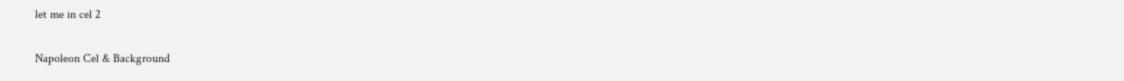let me in cel 2

Napoleon Cel & Background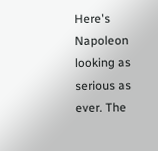Here's Napoleon looking as serious as ever. The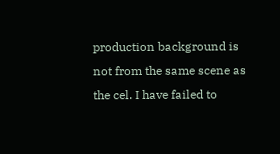production background is not from the same scene as the cel. I have failed to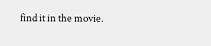find it in the movie.